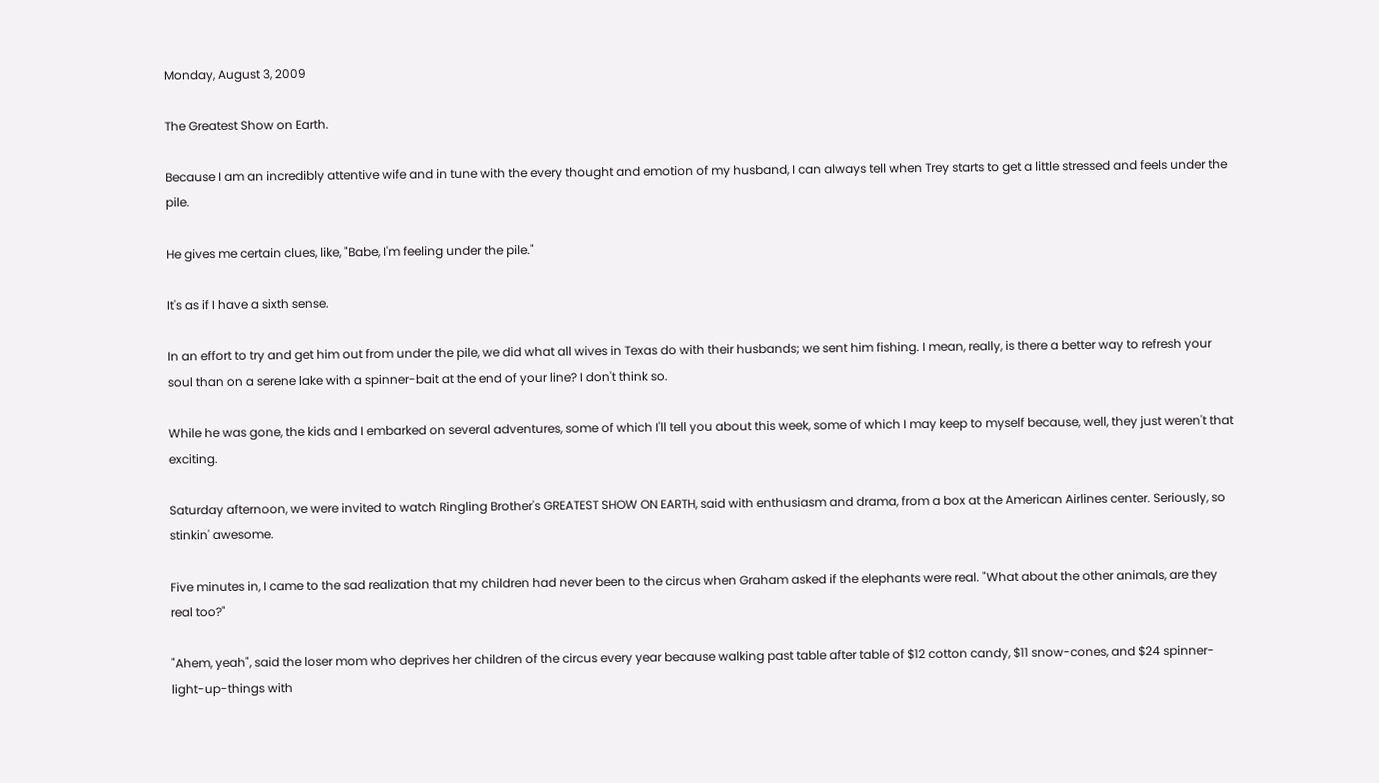Monday, August 3, 2009

The Greatest Show on Earth.

Because I am an incredibly attentive wife and in tune with the every thought and emotion of my husband, I can always tell when Trey starts to get a little stressed and feels under the pile.

He gives me certain clues, like, "Babe, I'm feeling under the pile."

It's as if I have a sixth sense.

In an effort to try and get him out from under the pile, we did what all wives in Texas do with their husbands; we sent him fishing. I mean, really, is there a better way to refresh your soul than on a serene lake with a spinner-bait at the end of your line? I don't think so.

While he was gone, the kids and I embarked on several adventures, some of which I'll tell you about this week, some of which I may keep to myself because, well, they just weren't that exciting.

Saturday afternoon, we were invited to watch Ringling Brother's GREATEST SHOW ON EARTH, said with enthusiasm and drama, from a box at the American Airlines center. Seriously, so stinkin' awesome.

Five minutes in, I came to the sad realization that my children had never been to the circus when Graham asked if the elephants were real. "What about the other animals, are they real too?"

"Ahem, yeah", said the loser mom who deprives her children of the circus every year because walking past table after table of $12 cotton candy, $11 snow-cones, and $24 spinner-light-up-things with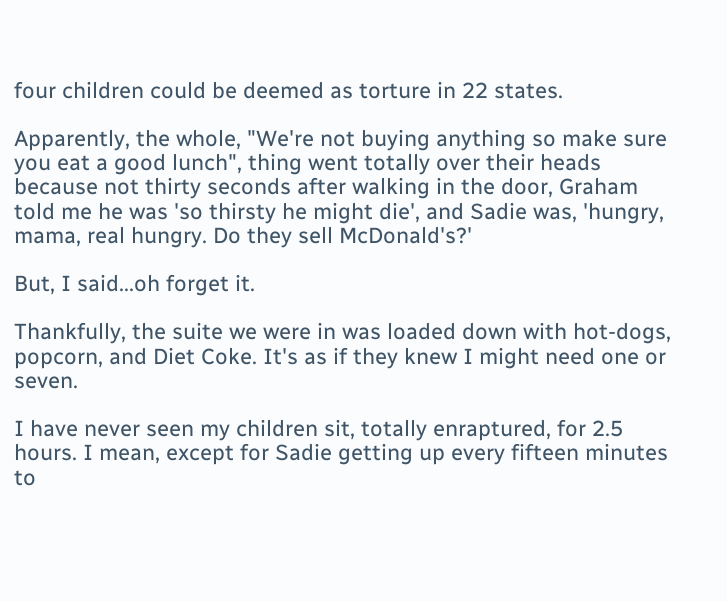four children could be deemed as torture in 22 states.

Apparently, the whole, "We're not buying anything so make sure you eat a good lunch", thing went totally over their heads because not thirty seconds after walking in the door, Graham told me he was 'so thirsty he might die', and Sadie was, 'hungry, mama, real hungry. Do they sell McDonald's?'

But, I said...oh forget it.

Thankfully, the suite we were in was loaded down with hot-dogs, popcorn, and Diet Coke. It's as if they knew I might need one or seven.

I have never seen my children sit, totally enraptured, for 2.5 hours. I mean, except for Sadie getting up every fifteen minutes to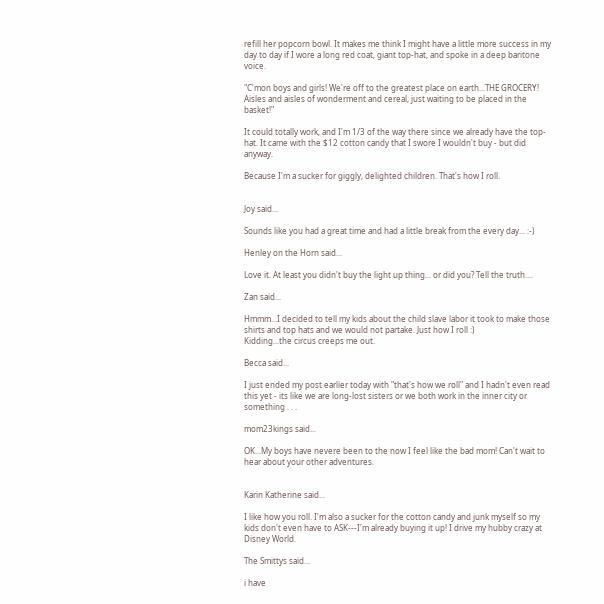refill her popcorn bowl. It makes me think I might have a little more success in my day to day if I wore a long red coat, giant top-hat, and spoke in a deep baritone voice.

"C'mon boys and girls! We're off to the greatest place on earth...THE GROCERY! Aisles and aisles of wonderment and cereal, just waiting to be placed in the basket!"

It could totally work, and I'm 1/3 of the way there since we already have the top-hat. It came with the $12 cotton candy that I swore I wouldn't buy - but did anyway.

Because I'm a sucker for giggly, delighted children. That's how I roll.


Joy said...

Sounds like you had a great time and had a little break from the every day... :-)

Henley on the Horn said...

Love it. At least you didn't buy the light up thing... or did you? Tell the truth....

Zan said...

Hmmm...I decided to tell my kids about the child slave labor it took to make those shirts and top hats and we would not partake. Just how I roll :)
Kidding...the circus creeps me out.

Becca said...

I just ended my post earlier today with "that's how we roll" and I hadn't even read this yet - its like we are long-lost sisters or we both work in the inner city or something . . .

mom23kings said...

OK...My boys have nevere been to the now I feel like the bad mom! Can't wait to hear about your other adventures.


Karin Katherine said...

I like how you roll. I'm also a sucker for the cotton candy and junk myself so my kids don't even have to ASK---I'm already buying it up! I drive my hubby crazy at Disney World.

The Smittys said...

i have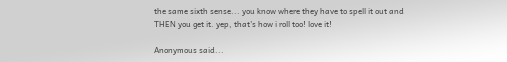the same sixth sense... you know where they have to spell it out and THEN you get it. yep, that's how i roll too! love it!

Anonymous said...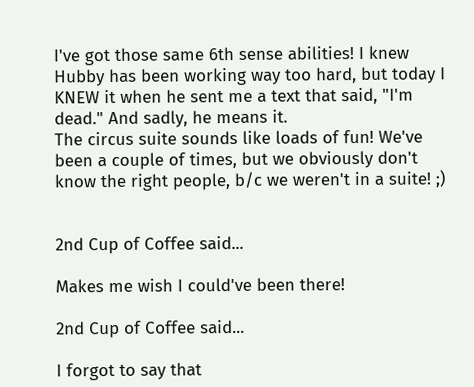I've got those same 6th sense abilities! I knew Hubby has been working way too hard, but today I KNEW it when he sent me a text that said, "I'm dead." And sadly, he means it.
The circus suite sounds like loads of fun! We've been a couple of times, but we obviously don't know the right people, b/c we weren't in a suite! ;)


2nd Cup of Coffee said...

Makes me wish I could've been there!

2nd Cup of Coffee said...

I forgot to say that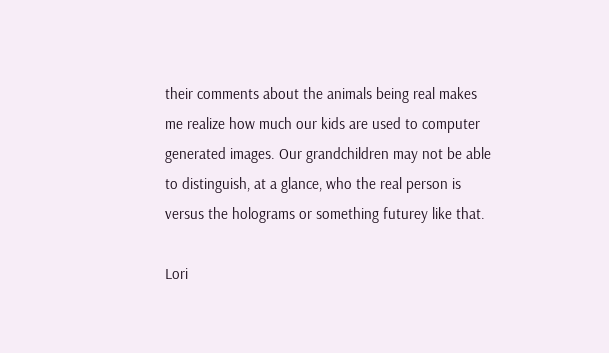their comments about the animals being real makes me realize how much our kids are used to computer generated images. Our grandchildren may not be able to distinguish, at a glance, who the real person is versus the holograms or something futurey like that.

Lori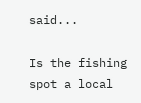said...

Is the fishing spot a local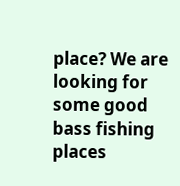place? We are looking for some good bass fishing places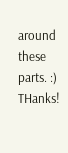around these parts. :) THanks!